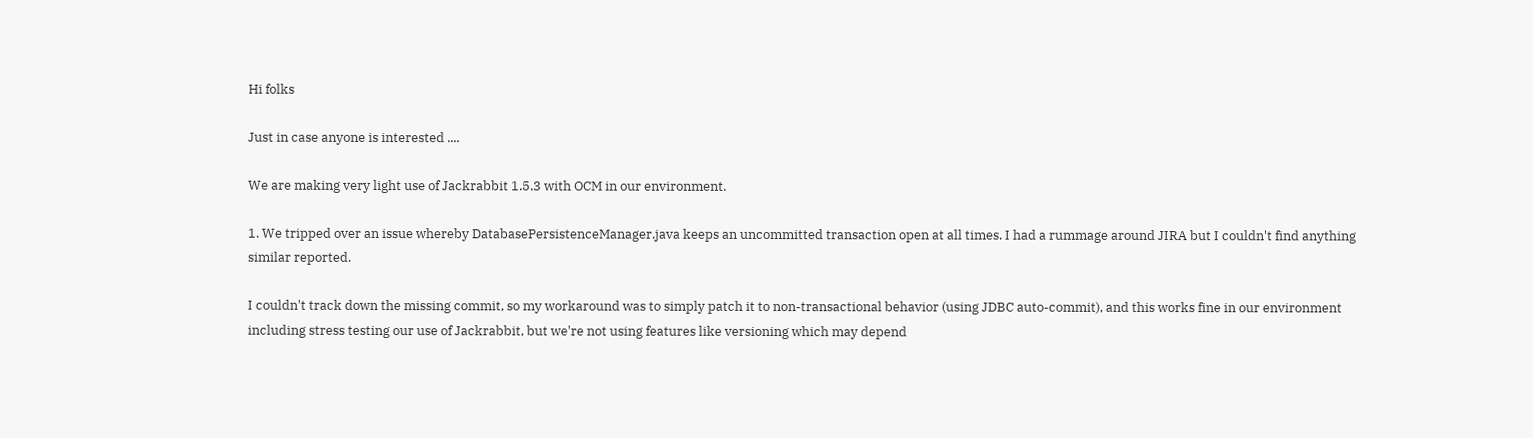Hi folks

Just in case anyone is interested ....

We are making very light use of Jackrabbit 1.5.3 with OCM in our environment.

1. We tripped over an issue whereby DatabasePersistenceManager.java keeps an uncommitted transaction open at all times. I had a rummage around JIRA but I couldn't find anything similar reported.

I couldn't track down the missing commit, so my workaround was to simply patch it to non-transactional behavior (using JDBC auto-commit), and this works fine in our environment including stress testing our use of Jackrabbit, but we're not using features like versioning which may depend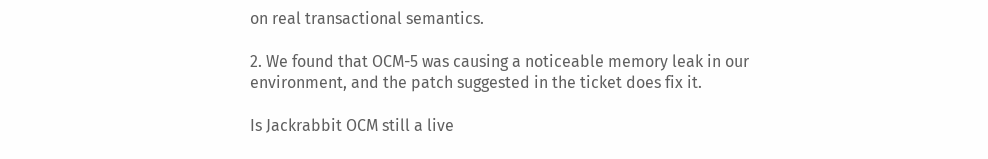on real transactional semantics.

2. We found that OCM-5 was causing a noticeable memory leak in our environment, and the patch suggested in the ticket does fix it.

Is Jackrabbit OCM still a live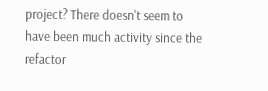project? There doesn't seem to have been much activity since the refactor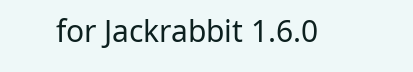for Jackrabbit 1.6.0